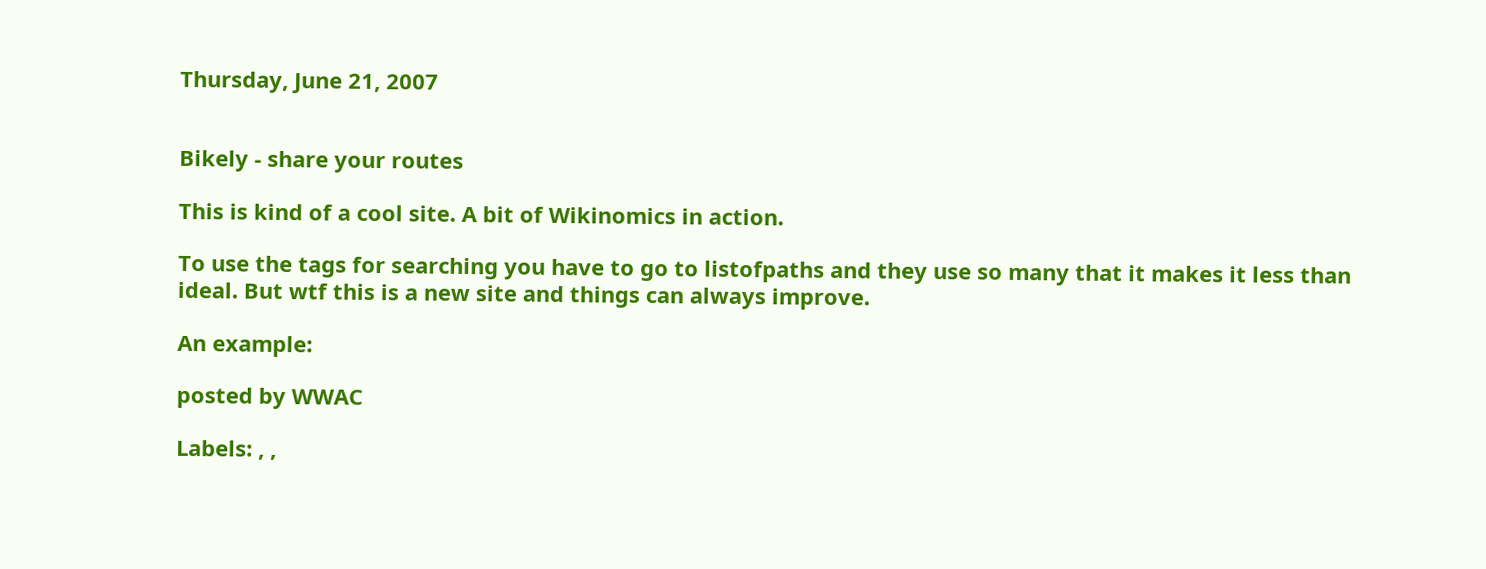Thursday, June 21, 2007


Bikely - share your routes

This is kind of a cool site. A bit of Wikinomics in action.

To use the tags for searching you have to go to listofpaths and they use so many that it makes it less than ideal. But wtf this is a new site and things can always improve.

An example:

posted by WWAC

Labels: , ,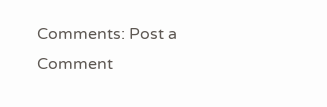Comments: Post a Comment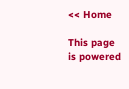<< Home

This page is powered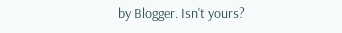by Blogger. Isn't yours?